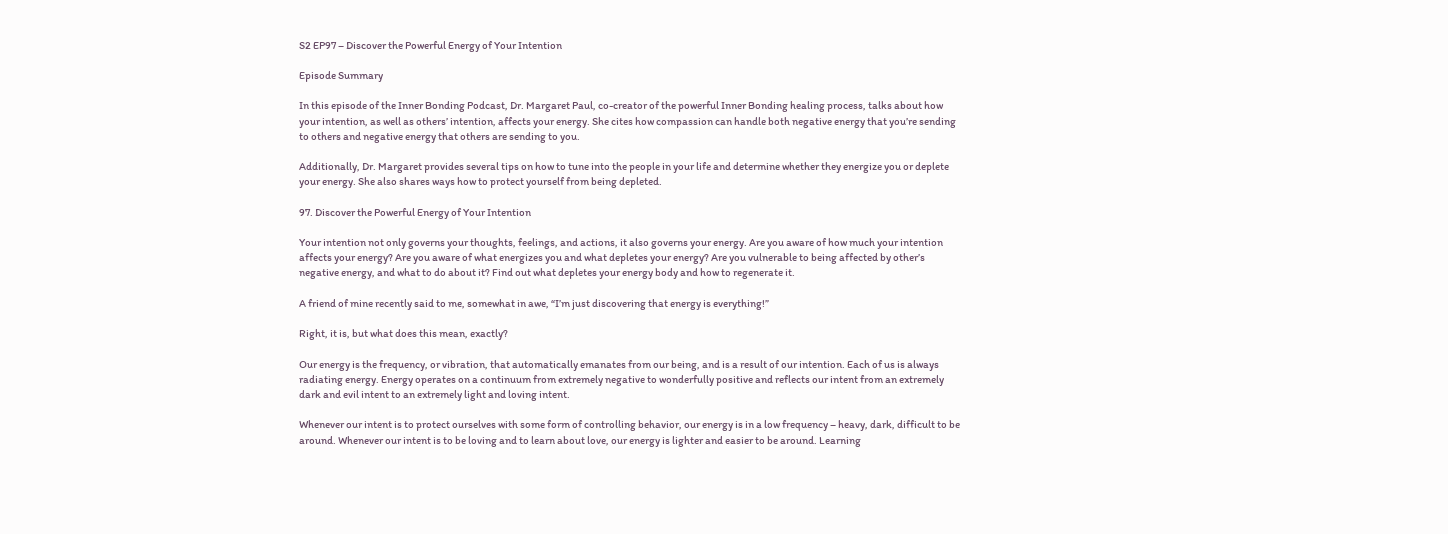S2 EP97 – Discover the Powerful Energy of Your Intention

Episode Summary

In this episode of the Inner Bonding Podcast, Dr. Margaret Paul, co-creator of the powerful Inner Bonding healing process, talks about how your intention, as well as others’ intention, affects your energy. She cites how compassion can handle both negative energy that you’re sending to others and negative energy that others are sending to you.

Additionally, Dr. Margaret provides several tips on how to tune into the people in your life and determine whether they energize you or deplete your energy. She also shares ways how to protect yourself from being depleted.

97. Discover the Powerful Energy of Your Intention

Your intention not only governs your thoughts, feelings, and actions, it also governs your energy. Are you aware of how much your intention affects your energy? Are you aware of what energizes you and what depletes your energy? Are you vulnerable to being affected by other’s negative energy, and what to do about it? Find out what depletes your energy body and how to regenerate it.

A friend of mine recently said to me, somewhat in awe, “I’m just discovering that energy is everything!”

Right, it is, but what does this mean, exactly?

Our energy is the frequency, or vibration, that automatically emanates from our being, and is a result of our intention. Each of us is always radiating energy. Energy operates on a continuum from extremely negative to wonderfully positive and reflects our intent from an extremely dark and evil intent to an extremely light and loving intent.

Whenever our intent is to protect ourselves with some form of controlling behavior, our energy is in a low frequency – heavy, dark, difficult to be around. Whenever our intent is to be loving and to learn about love, our energy is lighter and easier to be around. Learning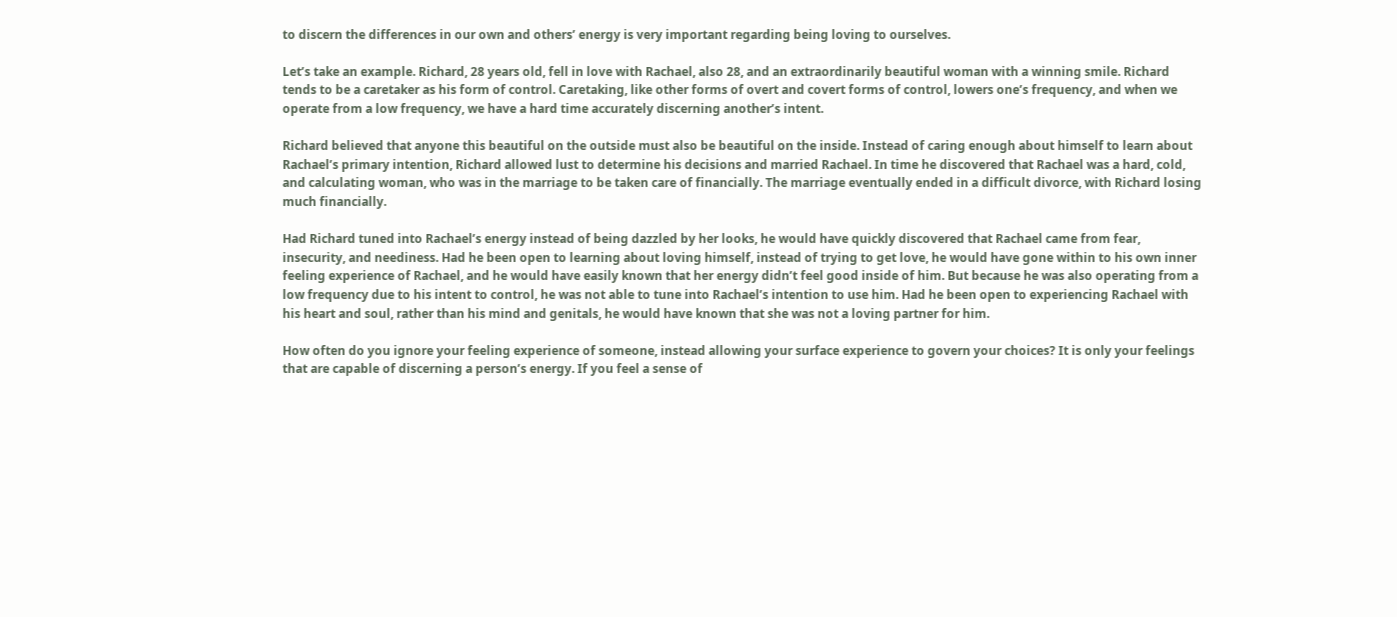to discern the differences in our own and others’ energy is very important regarding being loving to ourselves.

Let’s take an example. Richard, 28 years old, fell in love with Rachael, also 28, and an extraordinarily beautiful woman with a winning smile. Richard tends to be a caretaker as his form of control. Caretaking, like other forms of overt and covert forms of control, lowers one’s frequency, and when we operate from a low frequency, we have a hard time accurately discerning another’s intent.

Richard believed that anyone this beautiful on the outside must also be beautiful on the inside. Instead of caring enough about himself to learn about Rachael’s primary intention, Richard allowed lust to determine his decisions and married Rachael. In time he discovered that Rachael was a hard, cold, and calculating woman, who was in the marriage to be taken care of financially. The marriage eventually ended in a difficult divorce, with Richard losing much financially.

Had Richard tuned into Rachael’s energy instead of being dazzled by her looks, he would have quickly discovered that Rachael came from fear, insecurity, and neediness. Had he been open to learning about loving himself, instead of trying to get love, he would have gone within to his own inner feeling experience of Rachael, and he would have easily known that her energy didn’t feel good inside of him. But because he was also operating from a low frequency due to his intent to control, he was not able to tune into Rachael’s intention to use him. Had he been open to experiencing Rachael with his heart and soul, rather than his mind and genitals, he would have known that she was not a loving partner for him.

How often do you ignore your feeling experience of someone, instead allowing your surface experience to govern your choices? It is only your feelings that are capable of discerning a person’s energy. If you feel a sense of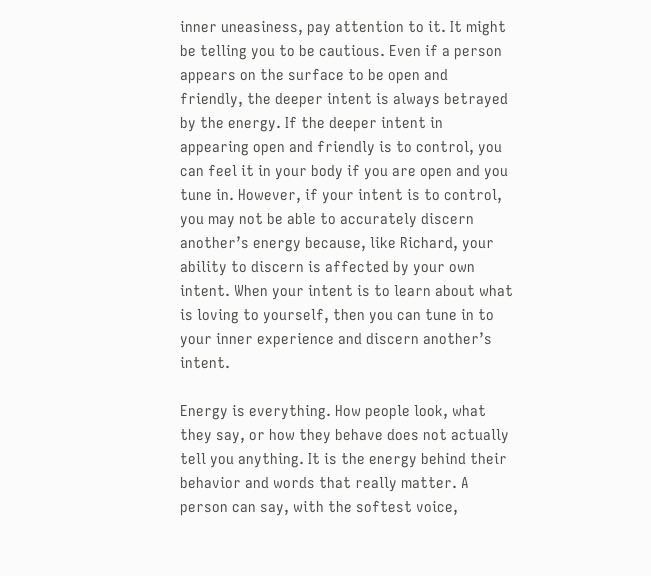inner uneasiness, pay attention to it. It might be telling you to be cautious. Even if a person appears on the surface to be open and friendly, the deeper intent is always betrayed by the energy. If the deeper intent in appearing open and friendly is to control, you can feel it in your body if you are open and you tune in. However, if your intent is to control, you may not be able to accurately discern another’s energy because, like Richard, your ability to discern is affected by your own intent. When your intent is to learn about what is loving to yourself, then you can tune in to your inner experience and discern another’s intent.

Energy is everything. How people look, what they say, or how they behave does not actually tell you anything. It is the energy behind their behavior and words that really matter. A person can say, with the softest voice,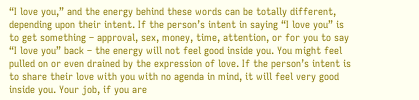“I love you,” and the energy behind these words can be totally different, depending upon their intent. If the person’s intent in saying “I love you” is to get something – approval, sex, money, time, attention, or for you to say “I love you” back – the energy will not feel good inside you. You might feel pulled on or even drained by the expression of love. If the person’s intent is to share their love with you with no agenda in mind, it will feel very good inside you. Your job, if you are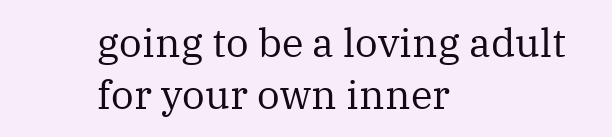going to be a loving adult for your own inner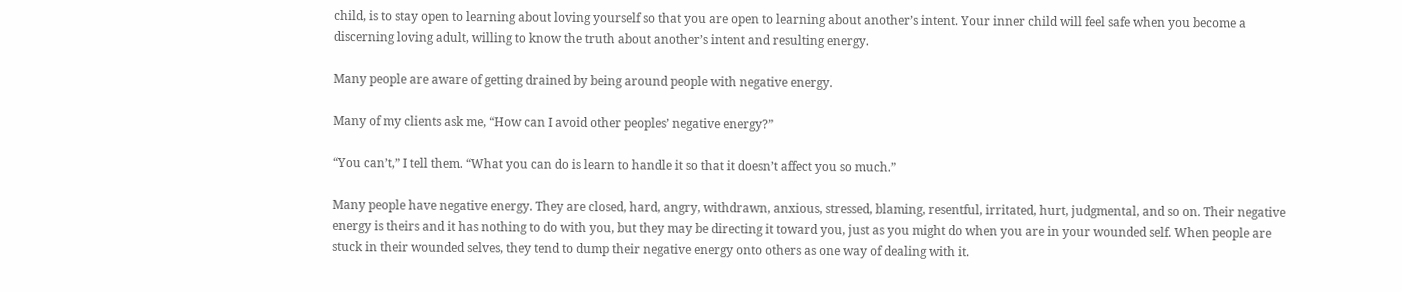child, is to stay open to learning about loving yourself so that you are open to learning about another’s intent. Your inner child will feel safe when you become a discerning loving adult, willing to know the truth about another’s intent and resulting energy.

Many people are aware of getting drained by being around people with negative energy.

Many of my clients ask me, “How can I avoid other peoples’ negative energy?”

“You can’t,” I tell them. “What you can do is learn to handle it so that it doesn’t affect you so much.”

Many people have negative energy. They are closed, hard, angry, withdrawn, anxious, stressed, blaming, resentful, irritated, hurt, judgmental, and so on. Their negative energy is theirs and it has nothing to do with you, but they may be directing it toward you, just as you might do when you are in your wounded self. When people are stuck in their wounded selves, they tend to dump their negative energy onto others as one way of dealing with it.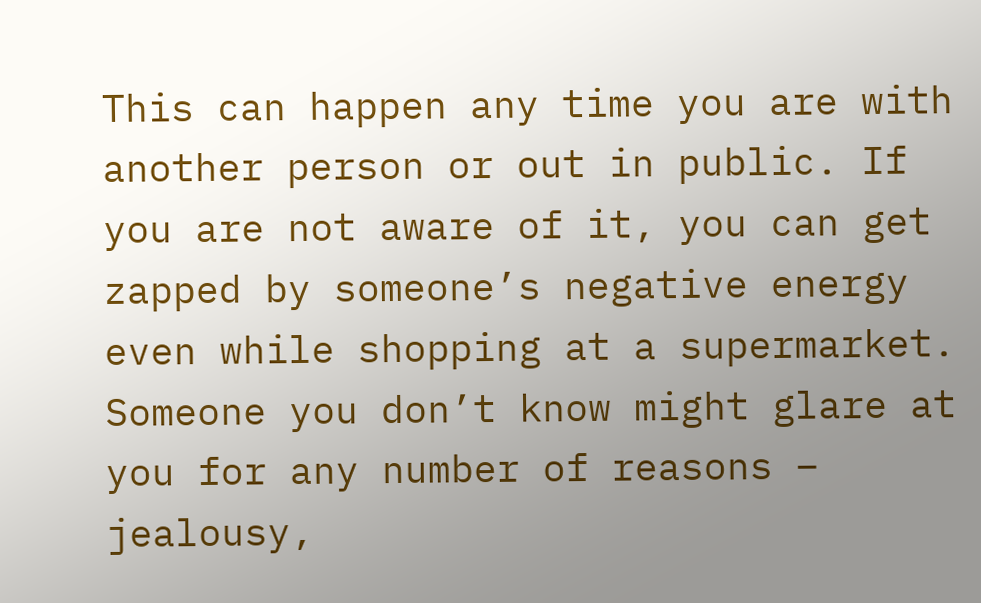This can happen any time you are with another person or out in public. If you are not aware of it, you can get zapped by someone’s negative energy even while shopping at a supermarket. Someone you don’t know might glare at you for any number of reasons – jealousy,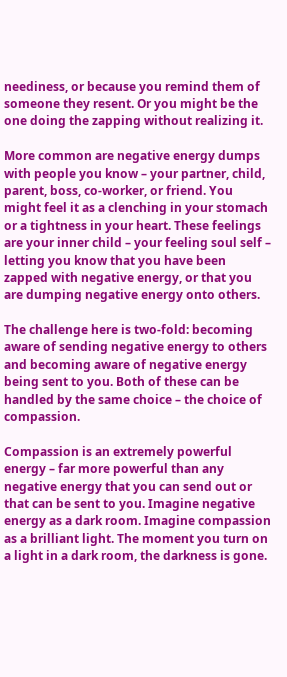neediness, or because you remind them of someone they resent. Or you might be the one doing the zapping without realizing it.

More common are negative energy dumps with people you know – your partner, child, parent, boss, co-worker, or friend. You might feel it as a clenching in your stomach or a tightness in your heart. These feelings are your inner child – your feeling soul self – letting you know that you have been zapped with negative energy, or that you are dumping negative energy onto others.

The challenge here is two-fold: becoming aware of sending negative energy to others and becoming aware of negative energy being sent to you. Both of these can be handled by the same choice – the choice of compassion.

Compassion is an extremely powerful energy – far more powerful than any negative energy that you can send out or that can be sent to you. Imagine negative energy as a dark room. Imagine compassion as a brilliant light. The moment you turn on a light in a dark room, the darkness is gone.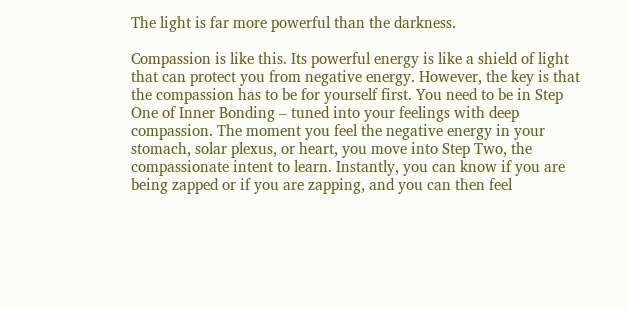The light is far more powerful than the darkness.

Compassion is like this. Its powerful energy is like a shield of light that can protect you from negative energy. However, the key is that the compassion has to be for yourself first. You need to be in Step One of Inner Bonding – tuned into your feelings with deep compassion. The moment you feel the negative energy in your stomach, solar plexus, or heart, you move into Step Two, the compassionate intent to learn. Instantly, you can know if you are being zapped or if you are zapping, and you can then feel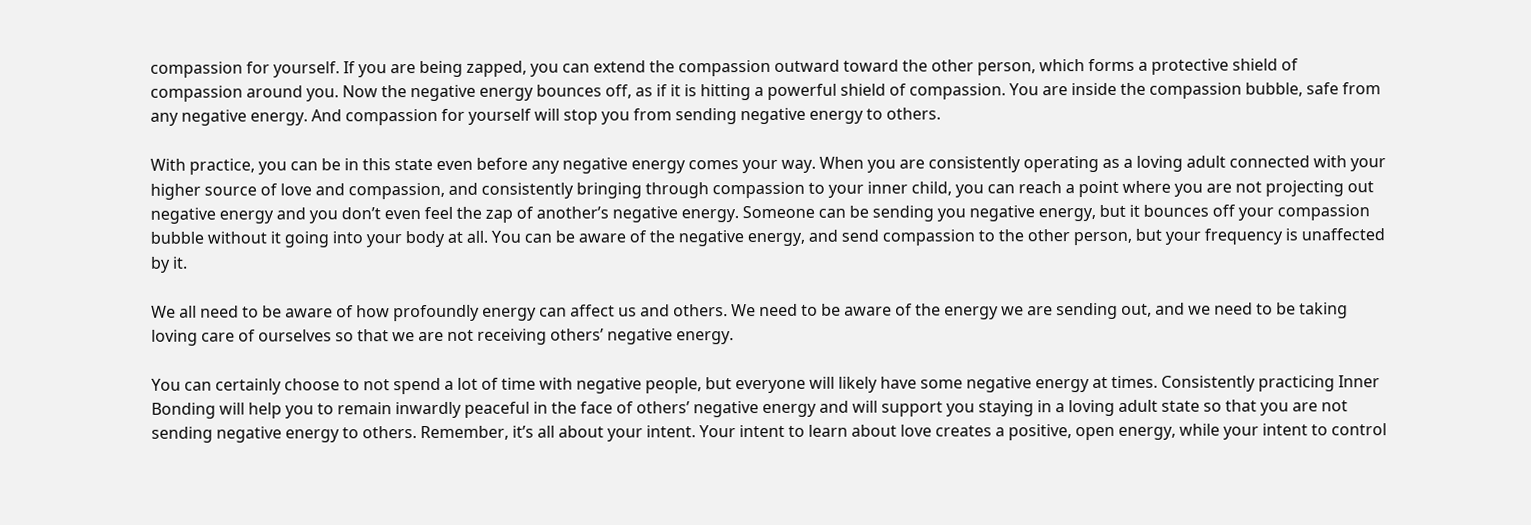compassion for yourself. If you are being zapped, you can extend the compassion outward toward the other person, which forms a protective shield of compassion around you. Now the negative energy bounces off, as if it is hitting a powerful shield of compassion. You are inside the compassion bubble, safe from any negative energy. And compassion for yourself will stop you from sending negative energy to others.

With practice, you can be in this state even before any negative energy comes your way. When you are consistently operating as a loving adult connected with your higher source of love and compassion, and consistently bringing through compassion to your inner child, you can reach a point where you are not projecting out negative energy and you don’t even feel the zap of another’s negative energy. Someone can be sending you negative energy, but it bounces off your compassion bubble without it going into your body at all. You can be aware of the negative energy, and send compassion to the other person, but your frequency is unaffected by it.

We all need to be aware of how profoundly energy can affect us and others. We need to be aware of the energy we are sending out, and we need to be taking loving care of ourselves so that we are not receiving others’ negative energy.

You can certainly choose to not spend a lot of time with negative people, but everyone will likely have some negative energy at times. Consistently practicing Inner Bonding will help you to remain inwardly peaceful in the face of others’ negative energy and will support you staying in a loving adult state so that you are not sending negative energy to others. Remember, it’s all about your intent. Your intent to learn about love creates a positive, open energy, while your intent to control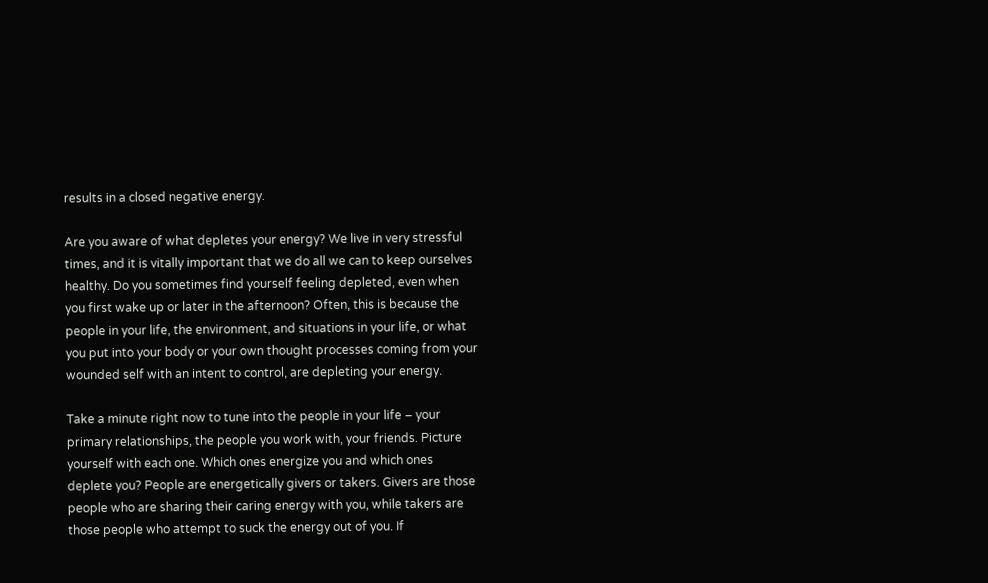results in a closed negative energy.

Are you aware of what depletes your energy? We live in very stressful times, and it is vitally important that we do all we can to keep ourselves healthy. Do you sometimes find yourself feeling depleted, even when you first wake up or later in the afternoon? Often, this is because the people in your life, the environment, and situations in your life, or what you put into your body or your own thought processes coming from your wounded self with an intent to control, are depleting your energy.

Take a minute right now to tune into the people in your life – your primary relationships, the people you work with, your friends. Picture yourself with each one. Which ones energize you and which ones deplete you? People are energetically givers or takers. Givers are those people who are sharing their caring energy with you, while takers are those people who attempt to suck the energy out of you. If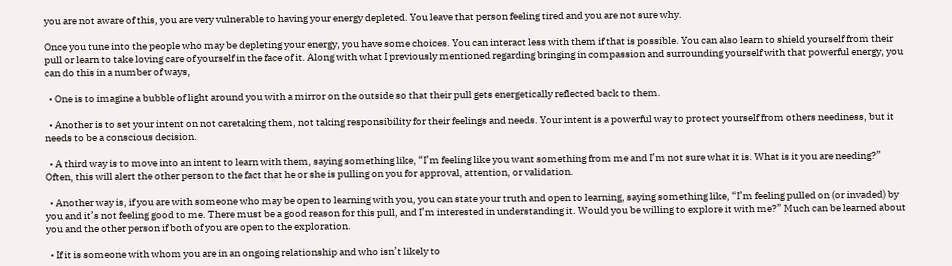you are not aware of this, you are very vulnerable to having your energy depleted. You leave that person feeling tired and you are not sure why.

Once you tune into the people who may be depleting your energy, you have some choices. You can interact less with them if that is possible. You can also learn to shield yourself from their pull or learn to take loving care of yourself in the face of it. Along with what I previously mentioned regarding bringing in compassion and surrounding yourself with that powerful energy, you can do this in a number of ways,

  • One is to imagine a bubble of light around you with a mirror on the outside so that their pull gets energetically reflected back to them.

  • Another is to set your intent on not caretaking them, not taking responsibility for their feelings and needs. Your intent is a powerful way to protect yourself from others neediness, but it needs to be a conscious decision.

  • A third way is to move into an intent to learn with them, saying something like, “I’m feeling like you want something from me and I’m not sure what it is. What is it you are needing?” Often, this will alert the other person to the fact that he or she is pulling on you for approval, attention, or validation.

  • Another way is, if you are with someone who may be open to learning with you, you can state your truth and open to learning, saying something like, “I’m feeling pulled on (or invaded) by you and it’s not feeling good to me. There must be a good reason for this pull, and I’m interested in understanding it. Would you be willing to explore it with me?” Much can be learned about you and the other person if both of you are open to the exploration.

  • If it is someone with whom you are in an ongoing relationship and who isn’t likely to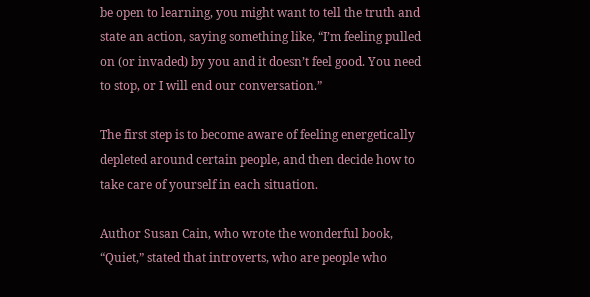be open to learning, you might want to tell the truth and state an action, saying something like, “I’m feeling pulled on (or invaded) by you and it doesn’t feel good. You need to stop, or I will end our conversation.”

The first step is to become aware of feeling energetically depleted around certain people, and then decide how to take care of yourself in each situation.

Author Susan Cain, who wrote the wonderful book, “Quiet,” stated that introverts, who are people who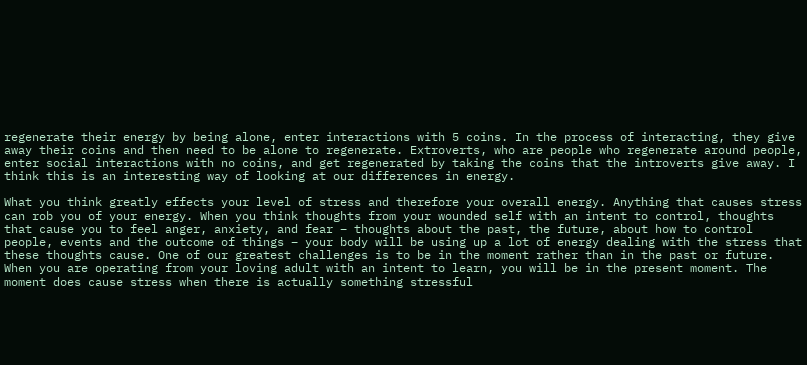regenerate their energy by being alone, enter interactions with 5 coins. In the process of interacting, they give away their coins and then need to be alone to regenerate. Extroverts, who are people who regenerate around people, enter social interactions with no coins, and get regenerated by taking the coins that the introverts give away. I think this is an interesting way of looking at our differences in energy.

What you think greatly effects your level of stress and therefore your overall energy. Anything that causes stress can rob you of your energy. When you think thoughts from your wounded self with an intent to control, thoughts that cause you to feel anger, anxiety, and fear – thoughts about the past, the future, about how to control people, events and the outcome of things – your body will be using up a lot of energy dealing with the stress that these thoughts cause. One of our greatest challenges is to be in the moment rather than in the past or future. When you are operating from your loving adult with an intent to learn, you will be in the present moment. The moment does cause stress when there is actually something stressful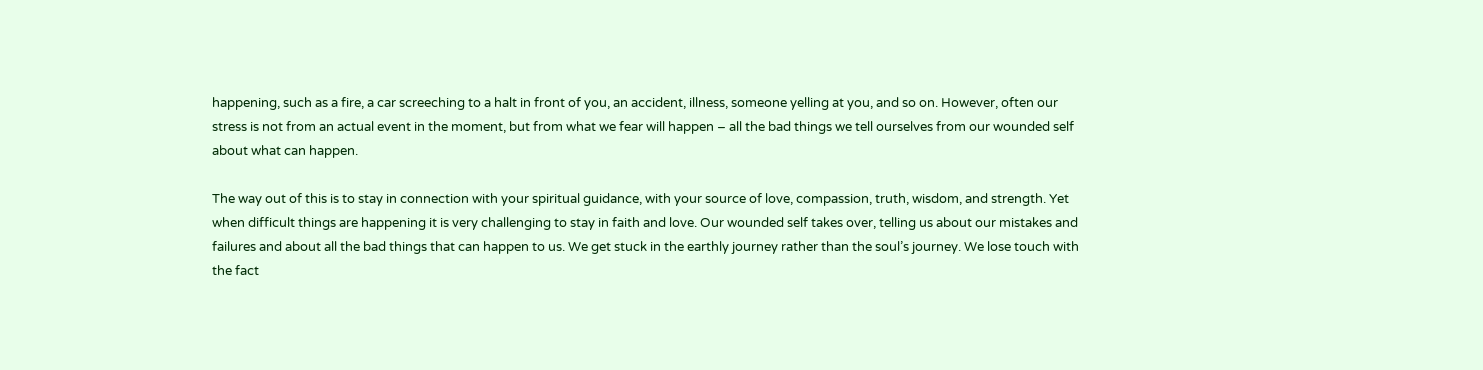happening, such as a fire, a car screeching to a halt in front of you, an accident, illness, someone yelling at you, and so on. However, often our stress is not from an actual event in the moment, but from what we fear will happen – all the bad things we tell ourselves from our wounded self about what can happen.

The way out of this is to stay in connection with your spiritual guidance, with your source of love, compassion, truth, wisdom, and strength. Yet when difficult things are happening it is very challenging to stay in faith and love. Our wounded self takes over, telling us about our mistakes and failures and about all the bad things that can happen to us. We get stuck in the earthly journey rather than the soul’s journey. We lose touch with the fact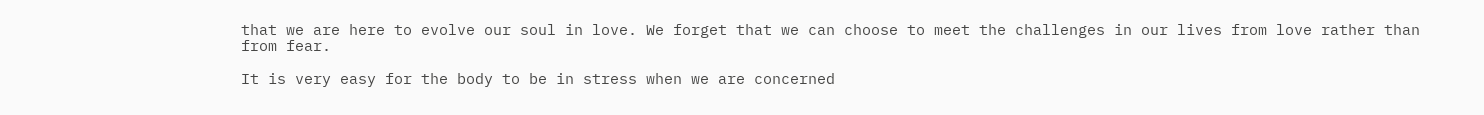that we are here to evolve our soul in love. We forget that we can choose to meet the challenges in our lives from love rather than from fear.

It is very easy for the body to be in stress when we are concerned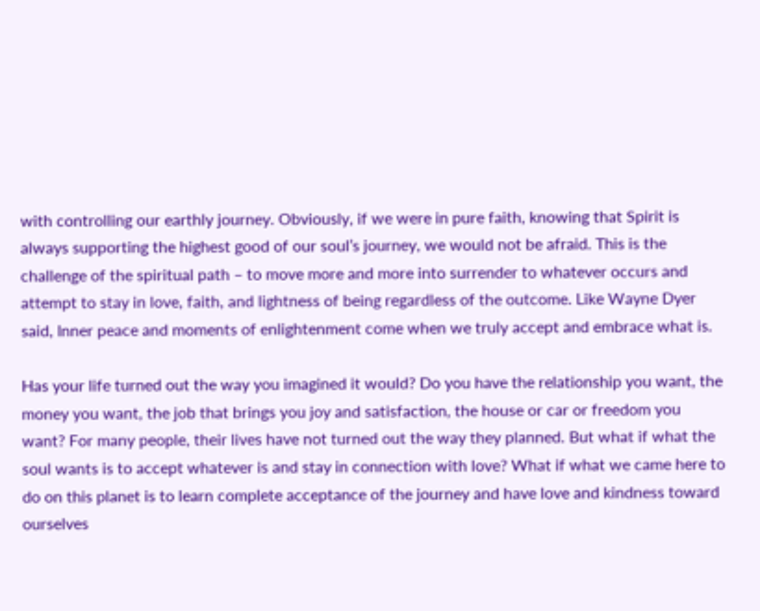with controlling our earthly journey. Obviously, if we were in pure faith, knowing that Spirit is always supporting the highest good of our soul’s journey, we would not be afraid. This is the challenge of the spiritual path – to move more and more into surrender to whatever occurs and attempt to stay in love, faith, and lightness of being regardless of the outcome. Like Wayne Dyer said, Inner peace and moments of enlightenment come when we truly accept and embrace what is.

Has your life turned out the way you imagined it would? Do you have the relationship you want, the money you want, the job that brings you joy and satisfaction, the house or car or freedom you want? For many people, their lives have not turned out the way they planned. But what if what the soul wants is to accept whatever is and stay in connection with love? What if what we came here to do on this planet is to learn complete acceptance of the journey and have love and kindness toward ourselves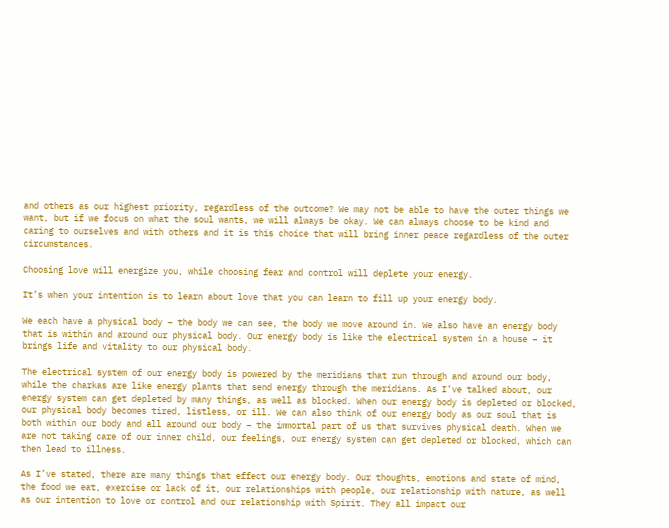and others as our highest priority, regardless of the outcome? We may not be able to have the outer things we want, but if we focus on what the soul wants, we will always be okay. We can always choose to be kind and caring to ourselves and with others and it is this choice that will bring inner peace regardless of the outer circumstances.

Choosing love will energize you, while choosing fear and control will deplete your energy.

It’s when your intention is to learn about love that you can learn to fill up your energy body.

We each have a physical body – the body we can see, the body we move around in. We also have an energy body that is within and around our physical body. Our energy body is like the electrical system in a house – it brings life and vitality to our physical body.

The electrical system of our energy body is powered by the meridians that run through and around our body, while the charkas are like energy plants that send energy through the meridians. As I’ve talked about, our energy system can get depleted by many things, as well as blocked. When our energy body is depleted or blocked, our physical body becomes tired, listless, or ill. We can also think of our energy body as our soul that is both within our body and all around our body – the immortal part of us that survives physical death. When we are not taking care of our inner child, our feelings, our energy system can get depleted or blocked, which can then lead to illness.

As I’ve stated, there are many things that effect our energy body. Our thoughts, emotions and state of mind, the food we eat, exercise or lack of it, our relationships with people, our relationship with nature, as well as our intention to love or control and our relationship with Spirit. They all impact our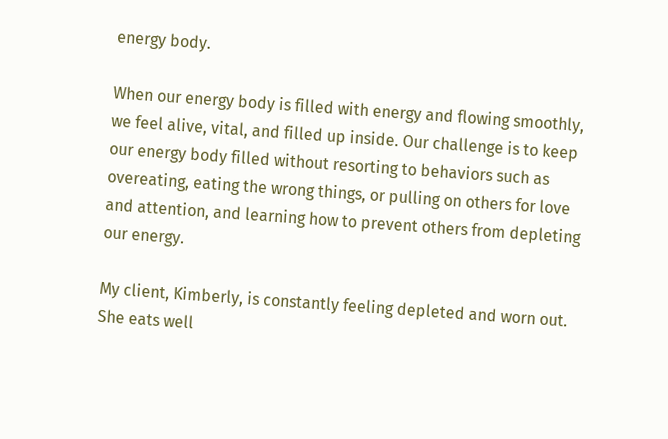energy body.

When our energy body is filled with energy and flowing smoothly, we feel alive, vital, and filled up inside. Our challenge is to keep our energy body filled without resorting to behaviors such as overeating, eating the wrong things, or pulling on others for love and attention, and learning how to prevent others from depleting our energy.

My client, Kimberly, is constantly feeling depleted and worn out. She eats well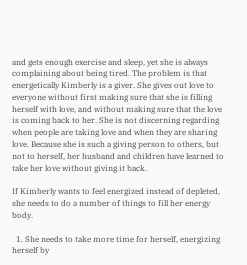and gets enough exercise and sleep, yet she is always complaining about being tired. The problem is that energetically Kimberly is a giver. She gives out love to everyone without first making sure that she is filling herself with love, and without making sure that the love is coming back to her. She is not discerning regarding when people are taking love and when they are sharing love. Because she is such a giving person to others, but not to herself, her husband and children have learned to take her love without giving it back.

If Kimberly wants to feel energized instead of depleted, she needs to do a number of things to fill her energy body.

  1. She needs to take more time for herself, energizing herself by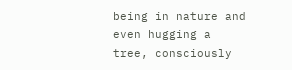being in nature and even hugging a tree, consciously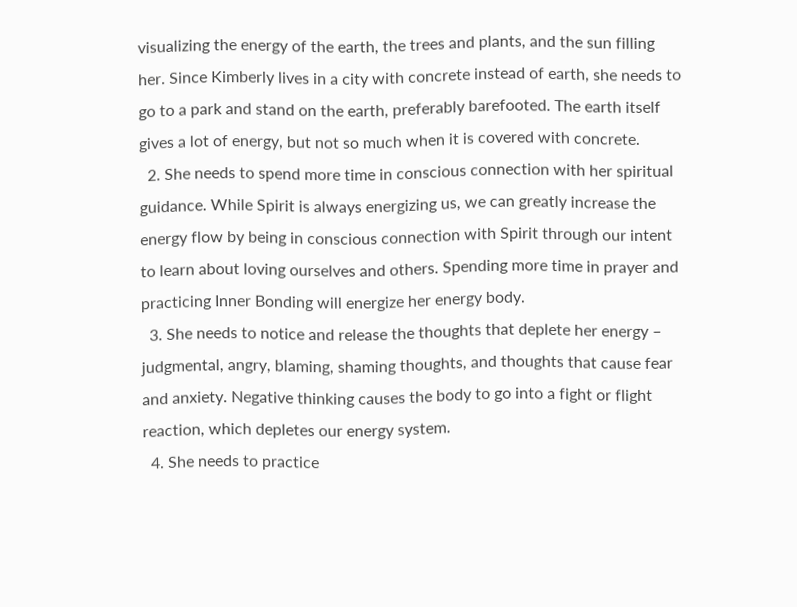visualizing the energy of the earth, the trees and plants, and the sun filling her. Since Kimberly lives in a city with concrete instead of earth, she needs to go to a park and stand on the earth, preferably barefooted. The earth itself gives a lot of energy, but not so much when it is covered with concrete.
  2. She needs to spend more time in conscious connection with her spiritual guidance. While Spirit is always energizing us, we can greatly increase the energy flow by being in conscious connection with Spirit through our intent to learn about loving ourselves and others. Spending more time in prayer and practicing Inner Bonding will energize her energy body.
  3. She needs to notice and release the thoughts that deplete her energy – judgmental, angry, blaming, shaming thoughts, and thoughts that cause fear and anxiety. Negative thinking causes the body to go into a fight or flight reaction, which depletes our energy system.
  4. She needs to practice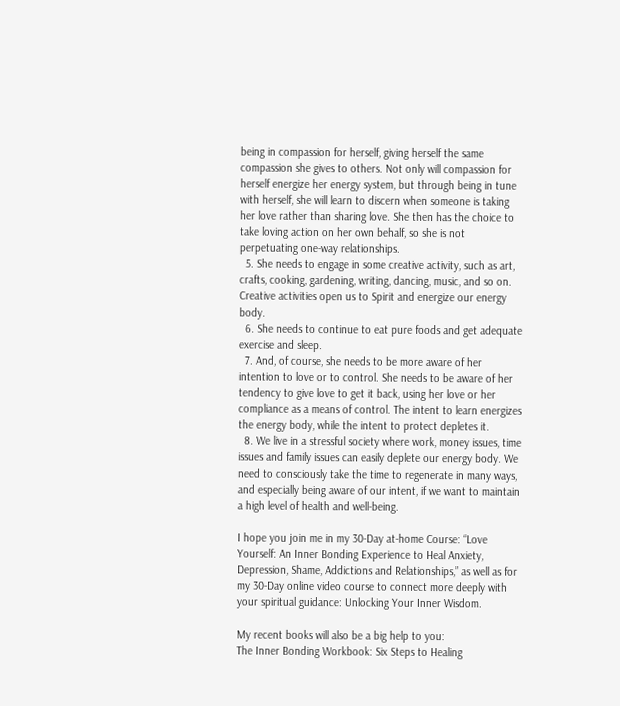being in compassion for herself, giving herself the same compassion she gives to others. Not only will compassion for herself energize her energy system, but through being in tune with herself, she will learn to discern when someone is taking her love rather than sharing love. She then has the choice to take loving action on her own behalf, so she is not perpetuating one-way relationships.
  5. She needs to engage in some creative activity, such as art, crafts, cooking, gardening, writing, dancing, music, and so on. Creative activities open us to Spirit and energize our energy body.
  6. She needs to continue to eat pure foods and get adequate exercise and sleep.
  7. And, of course, she needs to be more aware of her intention to love or to control. She needs to be aware of her tendency to give love to get it back, using her love or her compliance as a means of control. The intent to learn energizes the energy body, while the intent to protect depletes it.
  8. We live in a stressful society where work, money issues, time issues and family issues can easily deplete our energy body. We need to consciously take the time to regenerate in many ways, and especially being aware of our intent, if we want to maintain a high level of health and well-being.

I hope you join me in my 30-Day at-home Course: “Love Yourself: An Inner Bonding Experience to Heal Anxiety, Depression, Shame, Addictions and Relationships,” as well as for my 30-Day online video course to connect more deeply with your spiritual guidance: Unlocking Your Inner Wisdom.

My recent books will also be a big help to you:
The Inner Bonding Workbook: Six Steps to Healing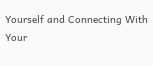Yourself and Connecting With Your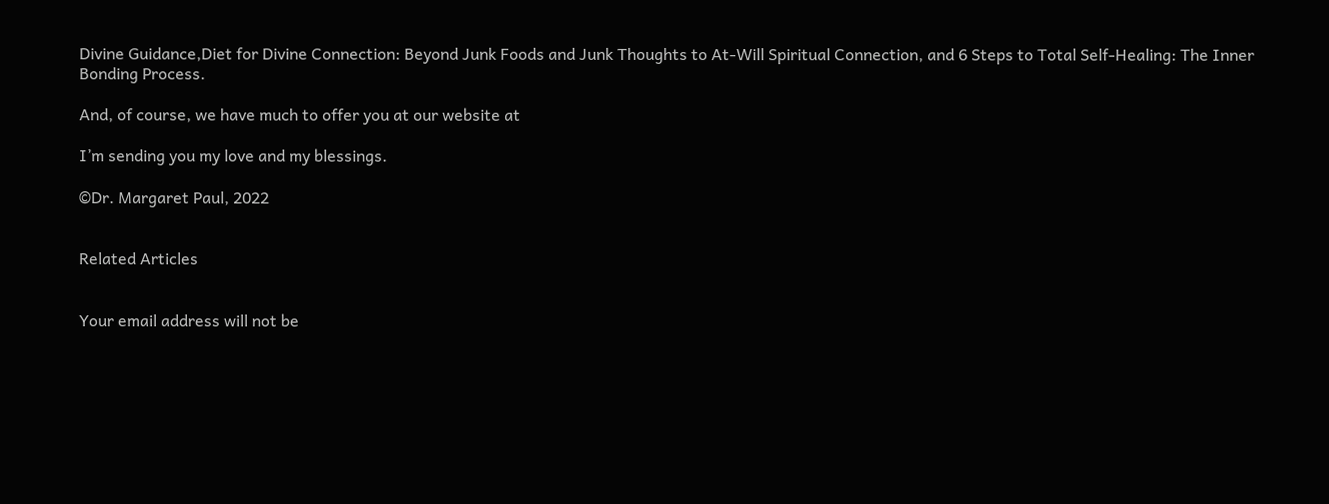Divine Guidance,Diet for Divine Connection: Beyond Junk Foods and Junk Thoughts to At-Will Spiritual Connection, and 6 Steps to Total Self-Healing: The Inner Bonding Process.

And, of course, we have much to offer you at our website at

I’m sending you my love and my blessings.

©Dr. Margaret Paul, 2022


Related Articles


Your email address will not be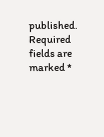published. Required fields are marked *